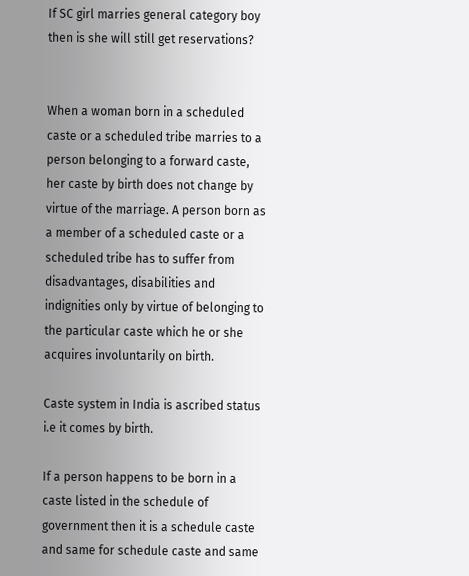If SC girl marries general category boy then is she will still get reservations?


When a woman born in a scheduled caste or a scheduled tribe marries to a person belonging to a forward caste, her caste by birth does not change by virtue of the marriage. A person born as a member of a scheduled caste or a scheduled tribe has to suffer from disadvantages, disabilities and indignities only by virtue of belonging to the particular caste which he or she acquires involuntarily on birth.

Caste system in India is ascribed status i.e it comes by birth.

If a person happens to be born in a caste listed in the schedule of government then it is a schedule caste and same for schedule caste and same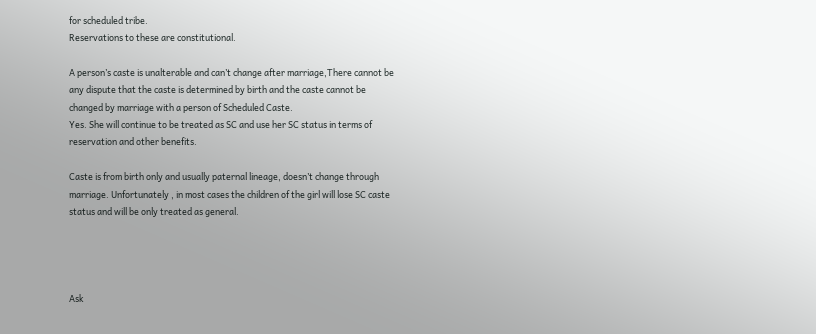for scheduled tribe.
Reservations to these are constitutional.

A person’s caste is unalterable and can’t change after marriage,There cannot be any dispute that the caste is determined by birth and the caste cannot be changed by marriage with a person of Scheduled Caste.
Yes. She will continue to be treated as SC and use her SC status in terms of reservation and other benefits.

Caste is from birth only and usually paternal lineage, doesn’t change through marriage. Unfortunately , in most cases the children of the girl will lose SC caste status and will be only treated as general.




Ask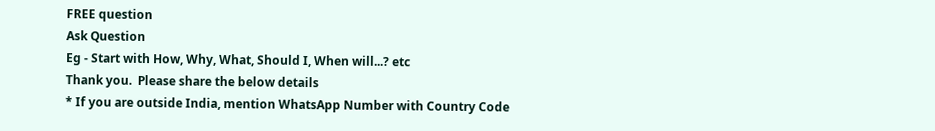FREE question
Ask Question
Eg - Start with How, Why, What, Should I, When will...? etc
Thank you.  Please share the below details
* If you are outside India, mention WhatsApp Number with Country Code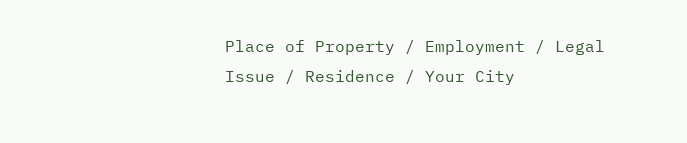Place of Property / Employment / Legal Issue / Residence / Your City